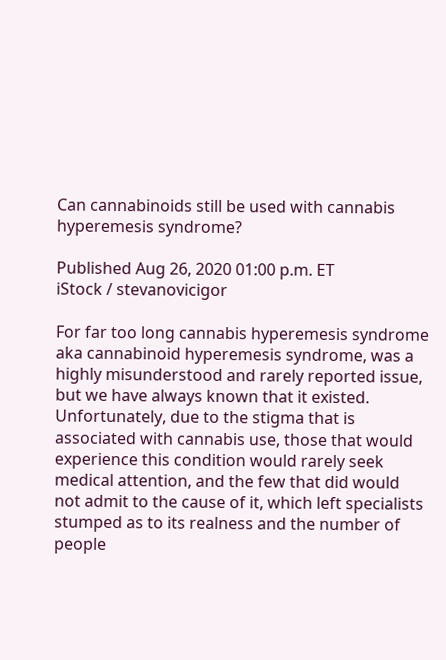Can cannabinoids still be used with cannabis hyperemesis syndrome?

Published Aug 26, 2020 01:00 p.m. ET
iStock / stevanovicigor

For far too long cannabis hyperemesis syndrome aka cannabinoid hyperemesis syndrome, was a highly misunderstood and rarely reported issue, but we have always known that it existed. Unfortunately, due to the stigma that is associated with cannabis use, those that would experience this condition would rarely seek medical attention, and the few that did would not admit to the cause of it, which left specialists stumped as to its realness and the number of people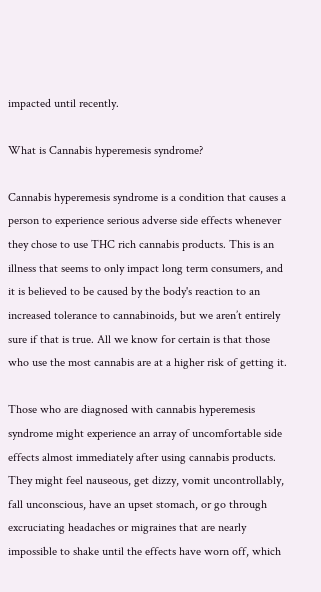impacted until recently.

What is Cannabis hyperemesis syndrome?

Cannabis hyperemesis syndrome is a condition that causes a person to experience serious adverse side effects whenever they chose to use THC rich cannabis products. This is an illness that seems to only impact long term consumers, and it is believed to be caused by the body's reaction to an increased tolerance to cannabinoids, but we aren’t entirely sure if that is true. All we know for certain is that those who use the most cannabis are at a higher risk of getting it.

Those who are diagnosed with cannabis hyperemesis syndrome might experience an array of uncomfortable side effects almost immediately after using cannabis products. They might feel nauseous, get dizzy, vomit uncontrollably, fall unconscious, have an upset stomach, or go through excruciating headaches or migraines that are nearly impossible to shake until the effects have worn off, which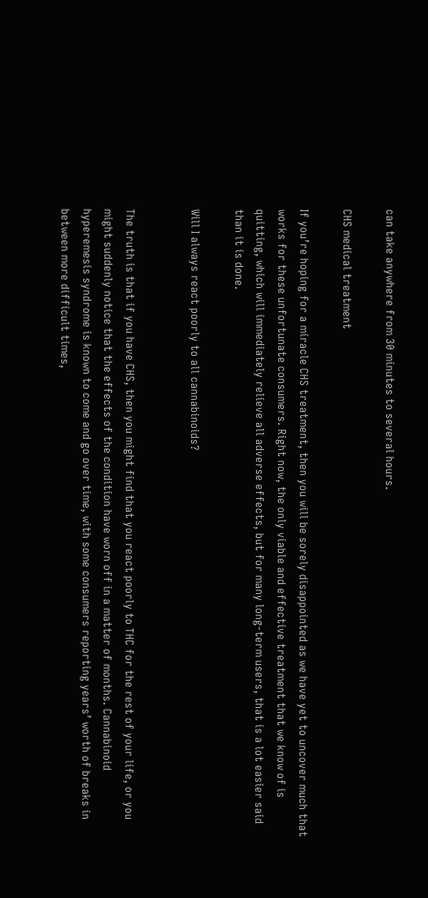can take anywhere from 30 minutes to several hours.

CHS medical treatment

If you’re hoping for a miracle CHS treatment, then you will be sorely disappointed as we have yet to uncover much that works for these unfortunate consumers. Right now, the only viable and effective treatment that we know of is quitting, which will immediately relieve all adverse effects, but for many long-term users, that is a lot easier said than it is done.

Will I always react poorly to all cannabinoids?


The truth is that if you have CHS, then you might find that you react poorly to THC for the rest of your life, or you might suddenly notice that the effects of the condition have worn off in a matter of months. Cannabinoid hyperemesis syndrome is known to come and go over time, with some consumers reporting years’ worth of breaks in between more difficult times,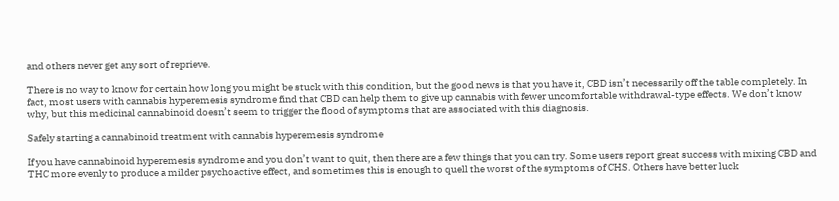and others never get any sort of reprieve.

There is no way to know for certain how long you might be stuck with this condition, but the good news is that you have it, CBD isn’t necessarily off the table completely. In fact, most users with cannabis hyperemesis syndrome find that CBD can help them to give up cannabis with fewer uncomfortable withdrawal-type effects. We don’t know why, but this medicinal cannabinoid doesn’t seem to trigger the flood of symptoms that are associated with this diagnosis.

Safely starting a cannabinoid treatment with cannabis hyperemesis syndrome

If you have cannabinoid hyperemesis syndrome and you don’t want to quit, then there are a few things that you can try. Some users report great success with mixing CBD and THC more evenly to produce a milder psychoactive effect, and sometimes this is enough to quell the worst of the symptoms of CHS. Others have better luck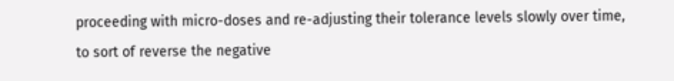proceeding with micro-doses and re-adjusting their tolerance levels slowly over time, to sort of reverse the negative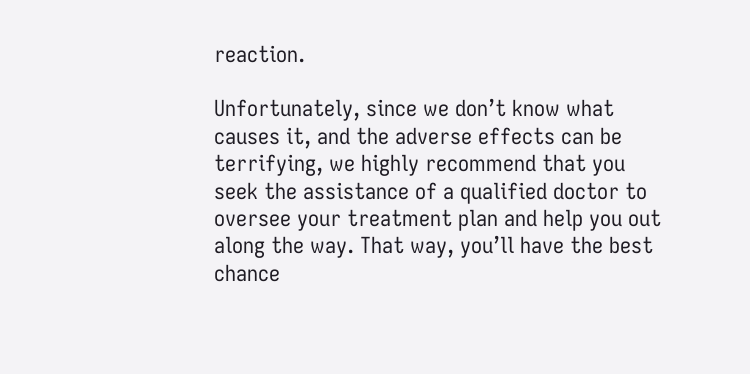reaction.

Unfortunately, since we don’t know what causes it, and the adverse effects can be terrifying, we highly recommend that you seek the assistance of a qualified doctor to oversee your treatment plan and help you out along the way. That way, you’ll have the best chance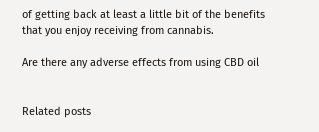of getting back at least a little bit of the benefits that you enjoy receiving from cannabis.

Are there any adverse effects from using CBD oil


Related posts